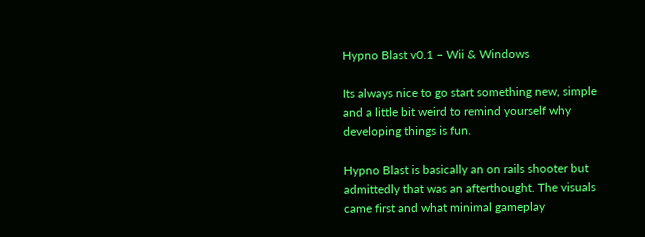Hypno Blast v0.1 – Wii & Windows

Its always nice to go start something new, simple and a little bit weird to remind yourself why developing things is fun.

Hypno Blast is basically an on rails shooter but admittedly that was an afterthought. The visuals came first and what minimal gameplay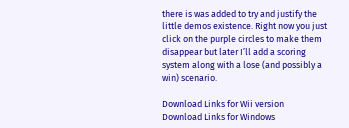there is was added to try and justify the little demos existence. Right now you just click on the purple circles to make them disappear but later I’ll add a scoring system along with a lose (and possibly a win) scenario.

Download Links for Wii version
Download Links for Windows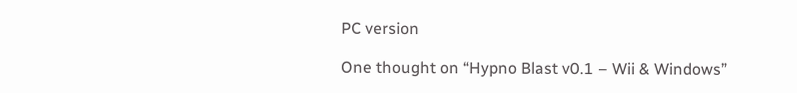PC version

One thought on “Hypno Blast v0.1 – Wii & Windows”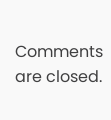Comments are closed.